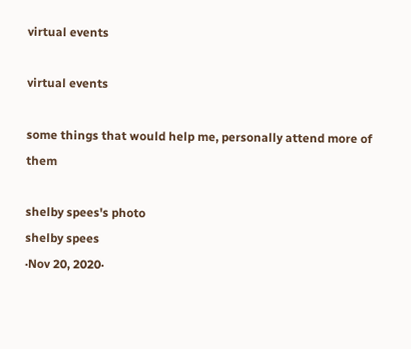virtual events

virtual events

some things that would help me, personally attend more of them

shelby spees's photo
shelby spees
·Nov 20, 2020·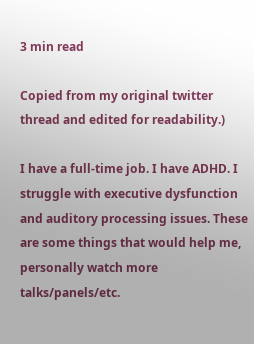3 min read

Copied from my original twitter thread and edited for readability.)

I have a full-time job. I have ADHD. I struggle with executive dysfunction and auditory processing issues. These are some things that would help me, personally watch more talks/panels/etc.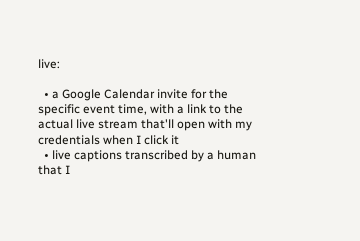live:

  • a Google Calendar invite for the specific event time, with a link to the actual live stream that'll open with my credentials when I click it
  • live captions transcribed by a human that I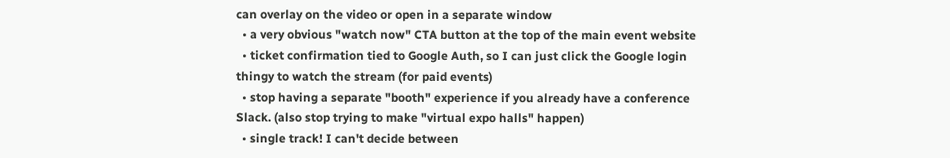can overlay on the video or open in a separate window
  • a very obvious "watch now" CTA button at the top of the main event website
  • ticket confirmation tied to Google Auth, so I can just click the Google login thingy to watch the stream (for paid events)
  • stop having a separate "booth" experience if you already have a conference Slack. (also stop trying to make "virtual expo halls" happen)
  • single track! I can't decide between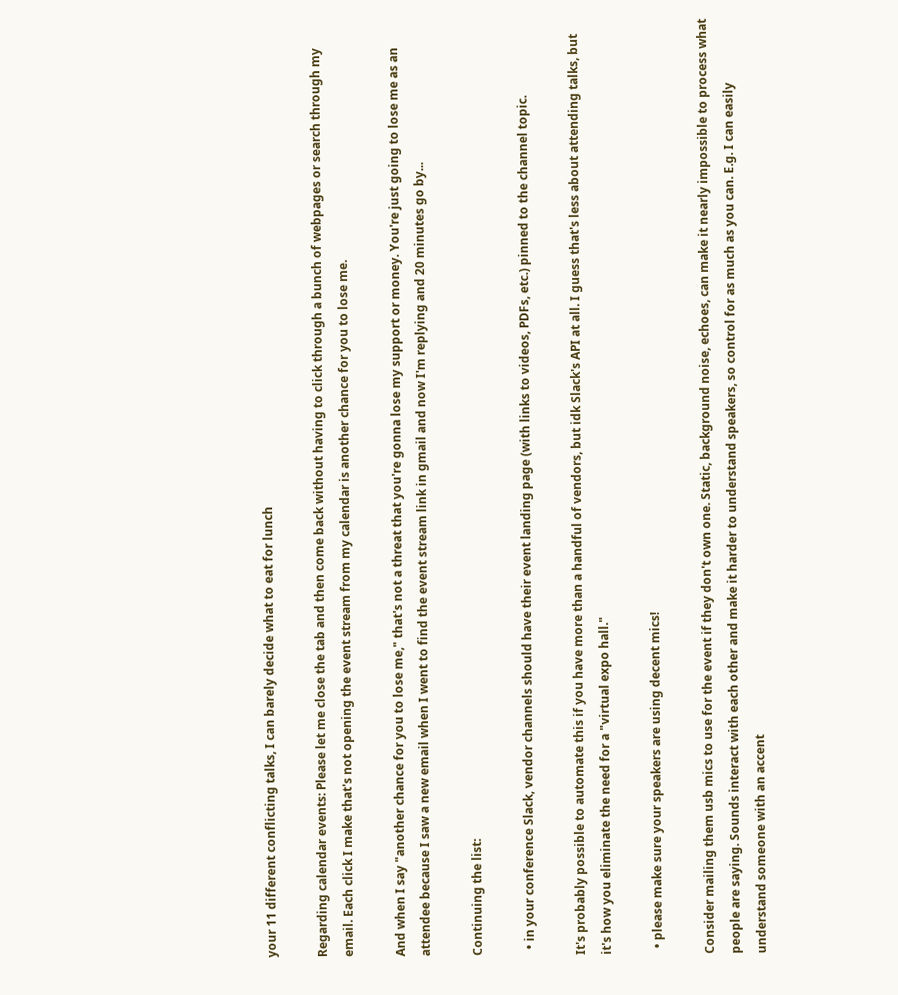your 11 different conflicting talks, I can barely decide what to eat for lunch

Regarding calendar events: Please let me close the tab and then come back without having to click through a bunch of webpages or search through my email. Each click I make that's not opening the event stream from my calendar is another chance for you to lose me.

And when I say "another chance for you to lose me," that's not a threat that you're gonna lose my support or money. You're just going to lose me as an attendee because I saw a new email when I went to find the event stream link in gmail and now I'm replying and 20 minutes go by...

Continuing the list:

  • in your conference Slack, vendor channels should have their event landing page (with links to videos, PDFs, etc.) pinned to the channel topic.

It's probably possible to automate this if you have more than a handful of vendors, but idk Slack's API at all. I guess that's less about attending talks, but it's how you eliminate the need for a "virtual expo hall."

  • please make sure your speakers are using decent mics!

Consider mailing them usb mics to use for the event if they don't own one. Static, background noise, echoes, can make it nearly impossible to process what people are saying. Sounds interact with each other and make it harder to understand speakers, so control for as much as you can. E.g. I can easily understand someone with an accent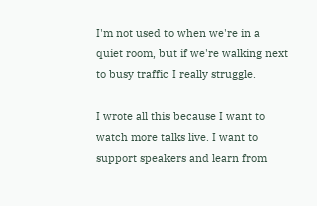I'm not used to when we're in a quiet room, but if we're walking next to busy traffic I really struggle.

I wrote all this because I want to watch more talks live. I want to support speakers and learn from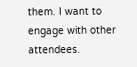them. I want to engage with other attendees.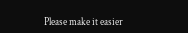Please make it easier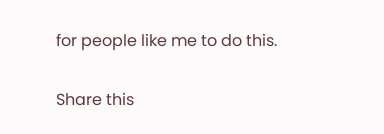for people like me to do this.

Share this